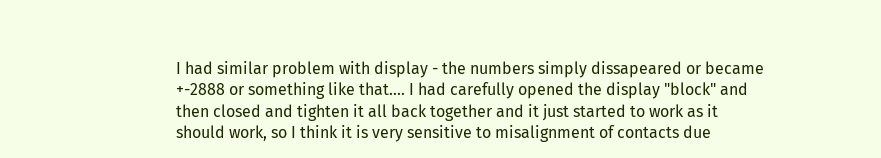I had similar problem with display - the numbers simply dissapeared or became +-2888 or something like that.... I had carefully opened the display "block" and then closed and tighten it all back together and it just started to work as it should work, so I think it is very sensitive to misalignment of contacts due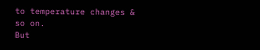to temperature changes & so on.
But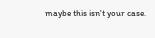maybe this isn't your case.